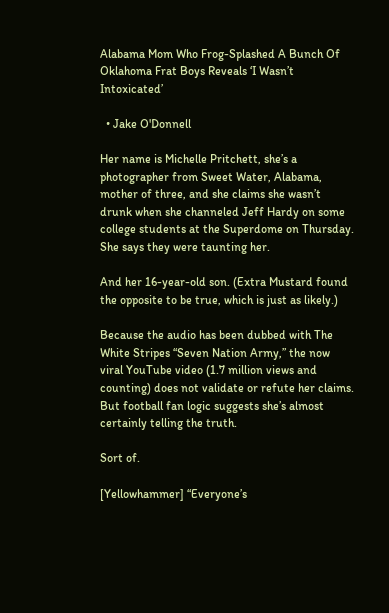Alabama Mom Who Frog-Splashed A Bunch Of Oklahoma Frat Boys Reveals ‘I Wasn’t Intoxicated’

  • Jake O'Donnell

Her name is Michelle Pritchett, she’s a photographer from Sweet Water, Alabama, mother of three, and she claims she wasn’t drunk when she channeled Jeff Hardy on some college students at the Superdome on Thursday. She says they were taunting her.

And her 16-year-old son. (Extra Mustard found the opposite to be true, which is just as likely.)

Because the audio has been dubbed with The White Stripes “Seven Nation Army,” the now viral YouTube video (1.7 million views and counting) does not validate or refute her claims. But football fan logic suggests she’s almost certainly telling the truth.

Sort of.

[Yellowhammer] “Everyone’s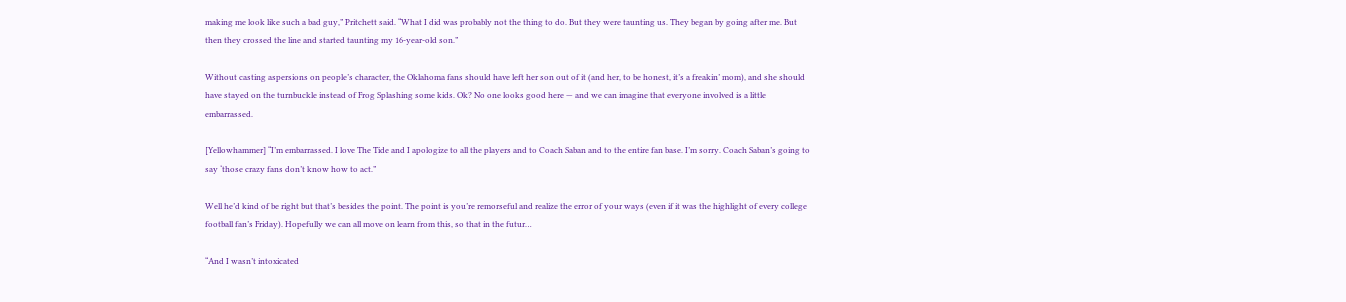making me look like such a bad guy,” Pritchett said. “What I did was probably not the thing to do. But they were taunting us. They began by going after me. But then they crossed the line and started taunting my 16-year-old son.”

Without casting aspersions on people’s character, the Oklahoma fans should have left her son out of it (and her, to be honest, it’s a freakin’ mom), and she should have stayed on the turnbuckle instead of Frog Splashing some kids. Ok? No one looks good here — and we can imagine that everyone involved is a little embarrassed.

[Yellowhammer] “I’m embarrassed. I love The Tide and I apologize to all the players and to Coach Saban and to the entire fan base. I’m sorry. Coach Saban’s going to say ‘those crazy fans don’t know how to act.”

Well he’d kind of be right but that’s besides the point. The point is you’re remorseful and realize the error of your ways (even if it was the highlight of every college football fan’s Friday). Hopefully we can all move on learn from this, so that in the futur…

“And I wasn’t intoxicated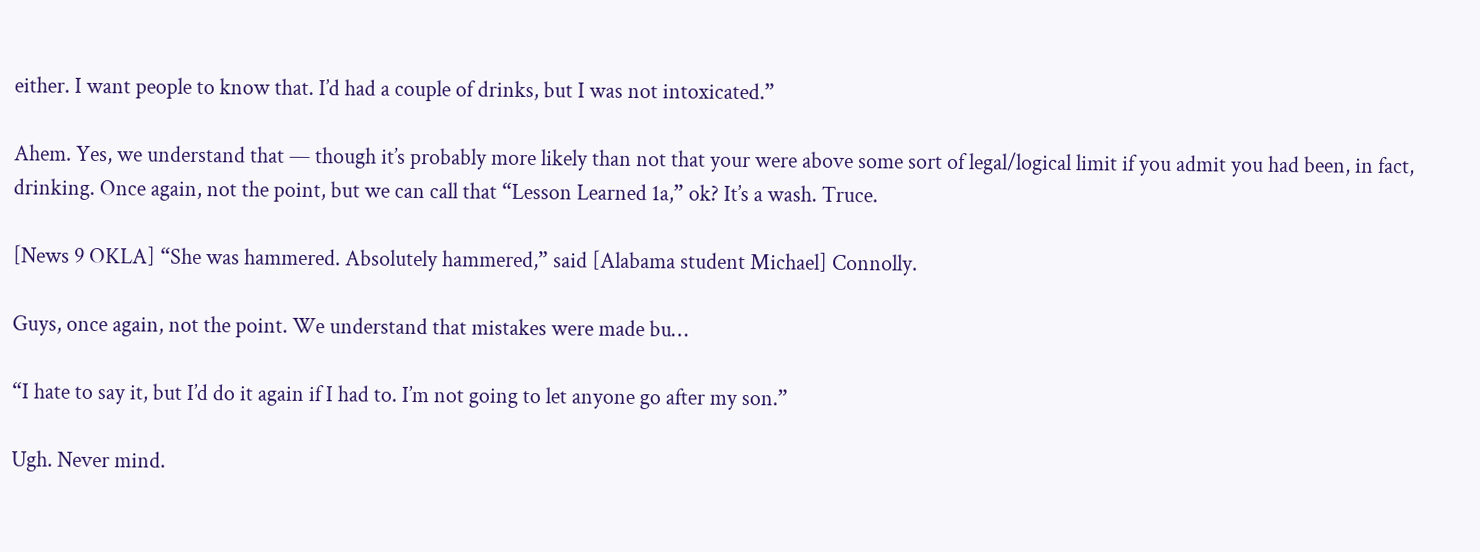either. I want people to know that. I’d had a couple of drinks, but I was not intoxicated.”

Ahem. Yes, we understand that — though it’s probably more likely than not that your were above some sort of legal/logical limit if you admit you had been, in fact, drinking. Once again, not the point, but we can call that “Lesson Learned 1a,” ok? It’s a wash. Truce.

[News 9 OKLA] “She was hammered. Absolutely hammered,” said [Alabama student Michael] Connolly.

Guys, once again, not the point. We understand that mistakes were made bu…

“I hate to say it, but I’d do it again if I had to. I’m not going to let anyone go after my son.”

Ugh. Never mind.